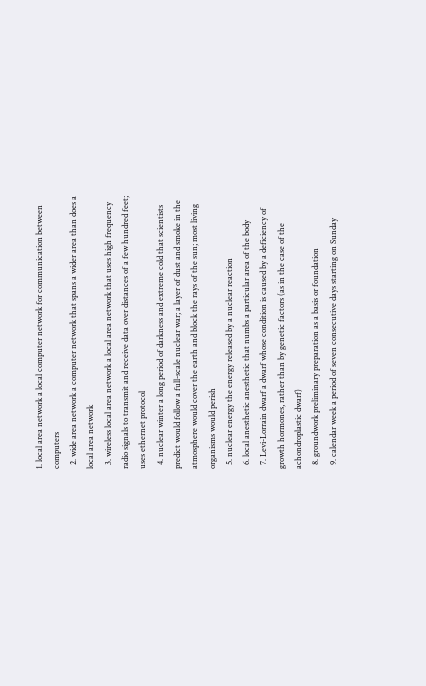1. local area network a local computer network for communication between computers
  2. wide area network a computer network that spans a wider area than does a local area network
  3. wireless local area network a local area network that uses high frequency radio signals to transmit and receive data over distances of a few hundred feet; uses ethernet protocol
  4. nuclear winter a long period of darkness and extreme cold that scientists predict would follow a full-scale nuclear war; a layer of dust and smoke in the atmosphere would cover the earth and block the rays of the sun; most living organisms would perish
  5. nuclear energy the energy released by a nuclear reaction
  6. local anesthetic anesthetic that numbs a particular area of the body
  7. Levi-Lorrain dwarf a dwarf whose condition is caused by a deficiency of growth hormones, rather than by genetic factors (as in the case of the achondroplastic dwarf)
  8. groundwork preliminary preparation as a basis or foundation
  9. calendar week a period of seven consecutive days starting on Sunday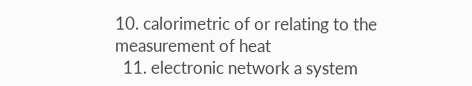10. calorimetric of or relating to the measurement of heat
  11. electronic network a system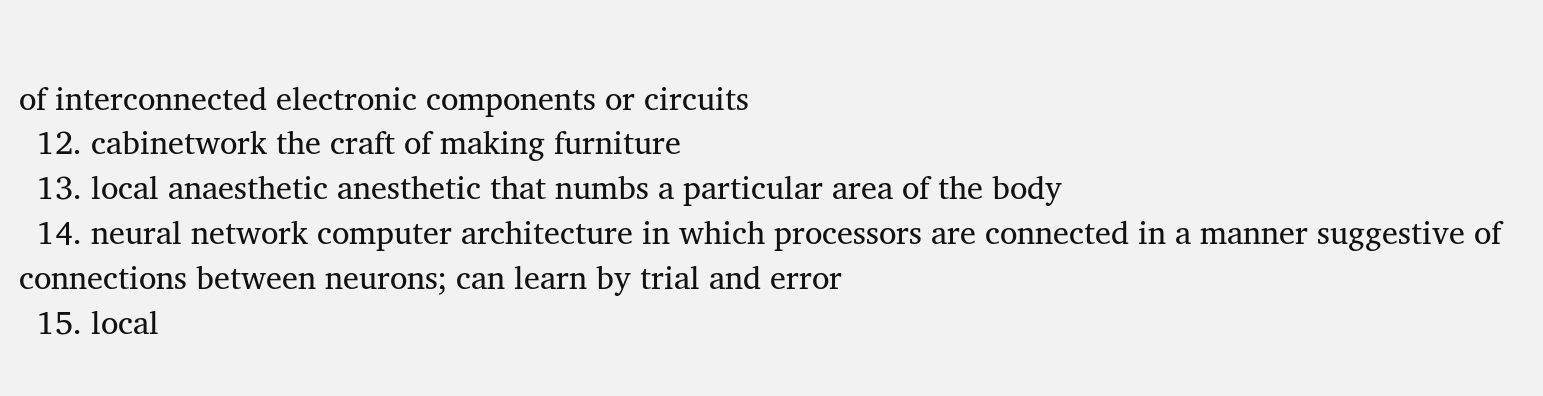of interconnected electronic components or circuits
  12. cabinetwork the craft of making furniture
  13. local anaesthetic anesthetic that numbs a particular area of the body
  14. neural network computer architecture in which processors are connected in a manner suggestive of connections between neurons; can learn by trial and error
  15. local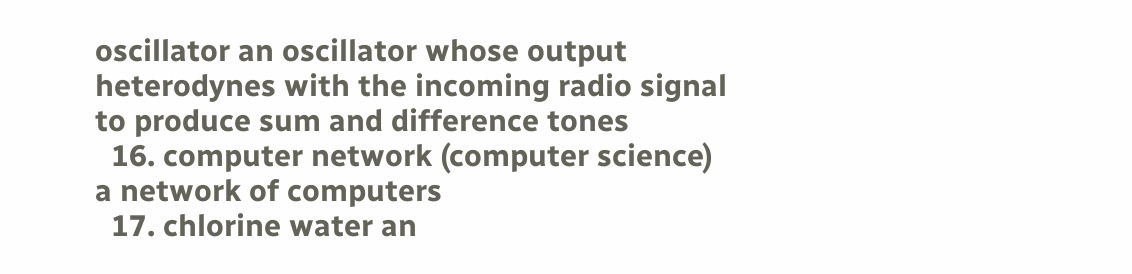oscillator an oscillator whose output heterodynes with the incoming radio signal to produce sum and difference tones
  16. computer network (computer science) a network of computers
  17. chlorine water an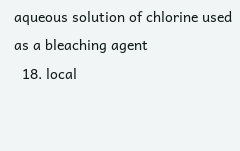aqueous solution of chlorine used as a bleaching agent
  18. local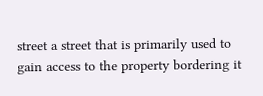street a street that is primarily used to gain access to the property bordering it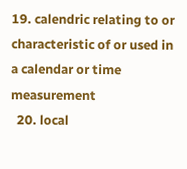19. calendric relating to or characteristic of or used in a calendar or time measurement
  20. local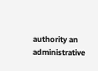authority an administrative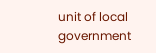unit of local government